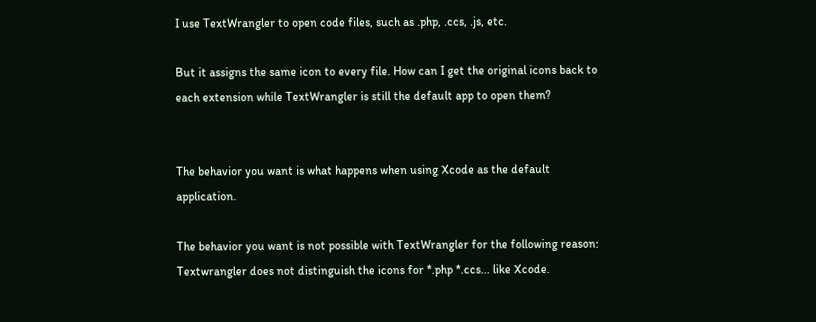I use TextWrangler to open code files, such as .php, .ccs, .js, etc.

But it assigns the same icon to every file. How can I get the original icons back to each extension while TextWrangler is still the default app to open them?


The behavior you want is what happens when using Xcode as the default application.

The behavior you want is not possible with TextWrangler for the following reason: Textwrangler does not distinguish the icons for *.php *.ccs... like Xcode.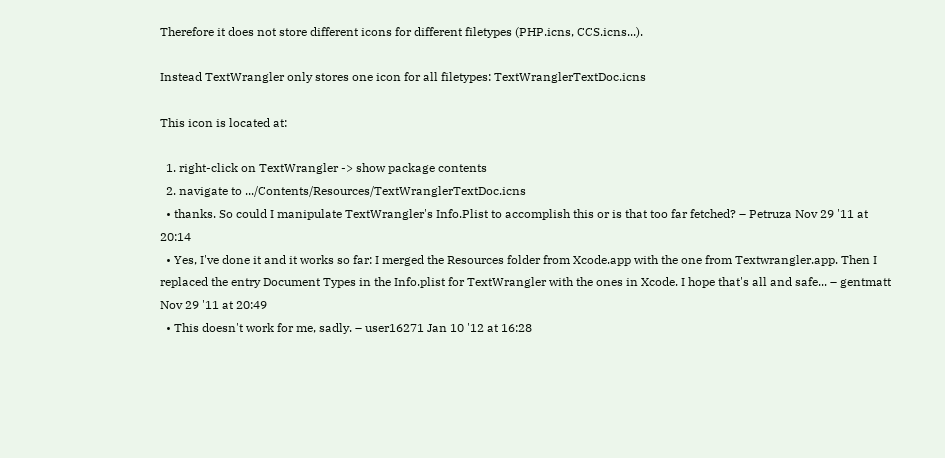Therefore it does not store different icons for different filetypes (PHP.icns, CCS.icns...).

Instead TextWrangler only stores one icon for all filetypes: TextWranglerTextDoc.icns

This icon is located at:

  1. right-click on TextWrangler -> show package contents
  2. navigate to .../Contents/Resources/TextWranglerTextDoc.icns
  • thanks. So could I manipulate TextWrangler's Info.Plist to accomplish this or is that too far fetched? – Petruza Nov 29 '11 at 20:14
  • Yes, I've done it and it works so far: I merged the Resources folder from Xcode.app with the one from Textwrangler.app. Then I replaced the entry Document Types in the Info.plist for TextWrangler with the ones in Xcode. I hope that's all and safe... – gentmatt Nov 29 '11 at 20:49
  • This doesn't work for me, sadly. – user16271 Jan 10 '12 at 16:28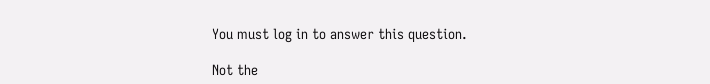You must log in to answer this question.

Not the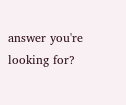answer you're looking for?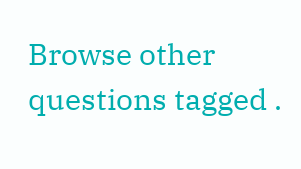Browse other questions tagged .